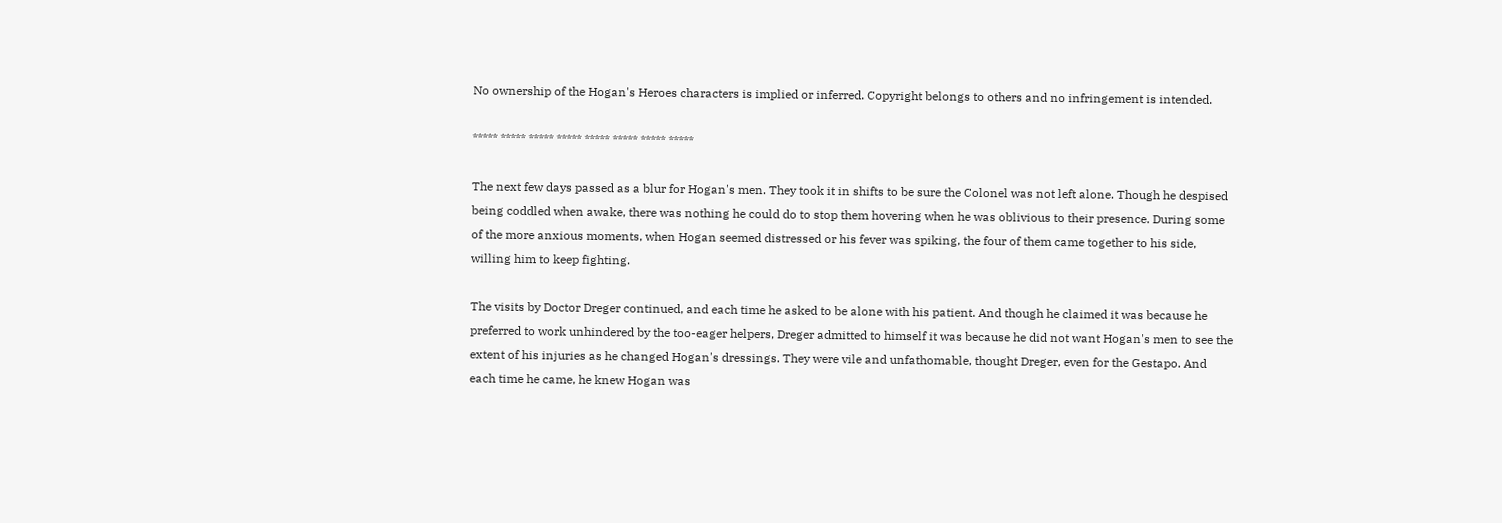No ownership of the Hogan's Heroes characters is implied or inferred. Copyright belongs to others and no infringement is intended.

***** ***** ***** ***** ***** ***** ***** *****

The next few days passed as a blur for Hogan's men. They took it in shifts to be sure the Colonel was not left alone. Though he despised being coddled when awake, there was nothing he could do to stop them hovering when he was oblivious to their presence. During some of the more anxious moments, when Hogan seemed distressed or his fever was spiking, the four of them came together to his side, willing him to keep fighting.

The visits by Doctor Dreger continued, and each time he asked to be alone with his patient. And though he claimed it was because he preferred to work unhindered by the too-eager helpers, Dreger admitted to himself it was because he did not want Hogan's men to see the extent of his injuries as he changed Hogan's dressings. They were vile and unfathomable, thought Dreger, even for the Gestapo. And each time he came, he knew Hogan was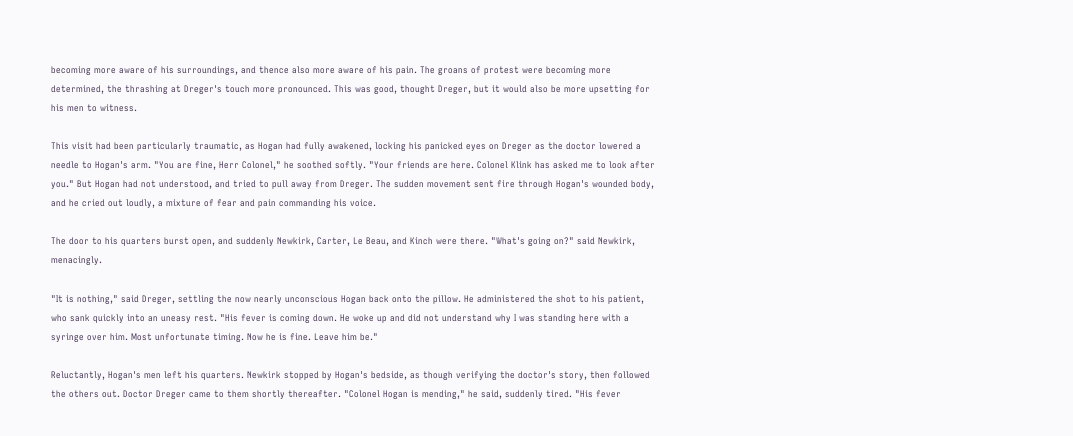becoming more aware of his surroundings, and thence also more aware of his pain. The groans of protest were becoming more determined, the thrashing at Dreger's touch more pronounced. This was good, thought Dreger, but it would also be more upsetting for his men to witness.

This visit had been particularly traumatic, as Hogan had fully awakened, locking his panicked eyes on Dreger as the doctor lowered a needle to Hogan's arm. "You are fine, Herr Colonel," he soothed softly. "Your friends are here. Colonel Klink has asked me to look after you." But Hogan had not understood, and tried to pull away from Dreger. The sudden movement sent fire through Hogan's wounded body, and he cried out loudly, a mixture of fear and pain commanding his voice.

The door to his quarters burst open, and suddenly Newkirk, Carter, Le Beau, and Kinch were there. "What's going on?" said Newkirk, menacingly.

"It is nothing," said Dreger, settling the now nearly unconscious Hogan back onto the pillow. He administered the shot to his patient, who sank quickly into an uneasy rest. "His fever is coming down. He woke up and did not understand why I was standing here with a syringe over him. Most unfortunate timing. Now he is fine. Leave him be."

Reluctantly, Hogan's men left his quarters. Newkirk stopped by Hogan's bedside, as though verifying the doctor's story, then followed the others out. Doctor Dreger came to them shortly thereafter. "Colonel Hogan is mending," he said, suddenly tired. "His fever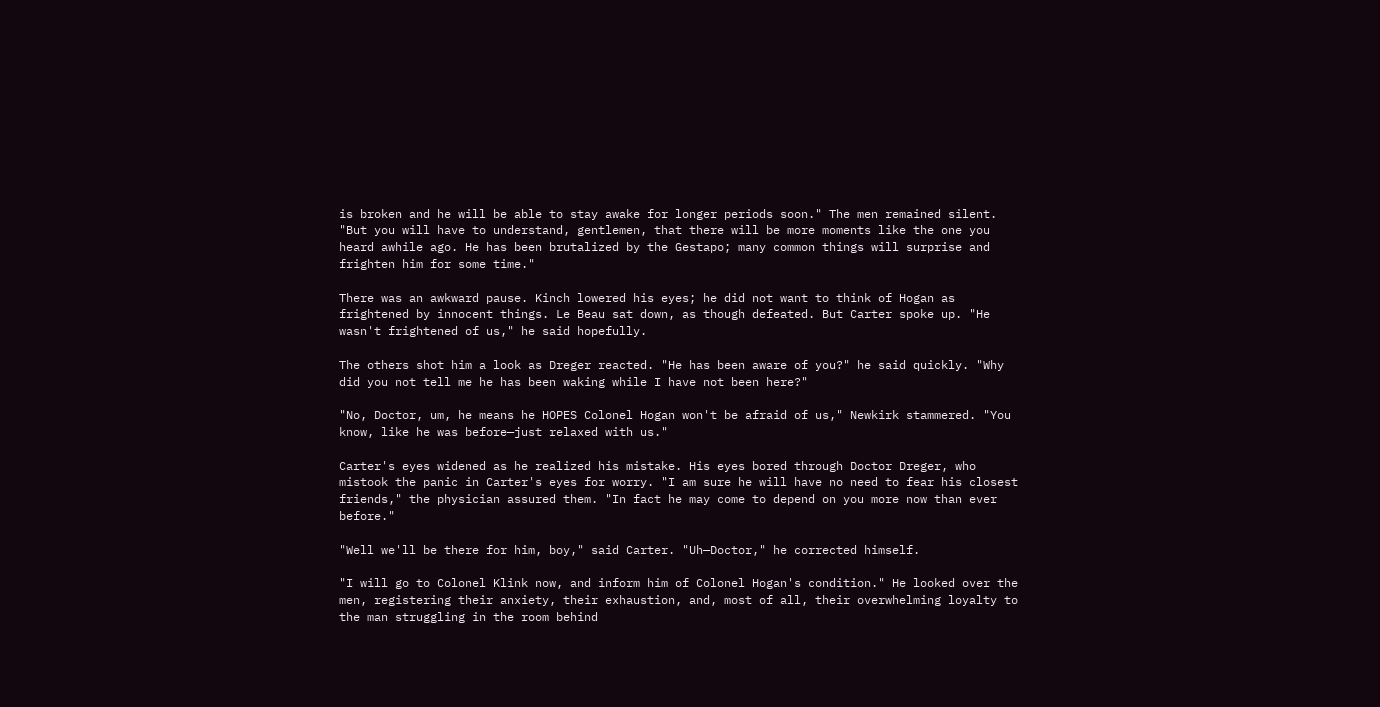is broken and he will be able to stay awake for longer periods soon." The men remained silent. "But you will have to understand, gentlemen, that there will be more moments like the one you heard awhile ago. He has been brutalized by the Gestapo; many common things will surprise and frighten him for some time."

There was an awkward pause. Kinch lowered his eyes; he did not want to think of Hogan as frightened by innocent things. Le Beau sat down, as though defeated. But Carter spoke up. "He wasn't frightened of us," he said hopefully.

The others shot him a look as Dreger reacted. "He has been aware of you?" he said quickly. "Why did you not tell me he has been waking while I have not been here?"

"No, Doctor, um, he means he HOPES Colonel Hogan won't be afraid of us," Newkirk stammered. "You know, like he was before—just relaxed with us."

Carter's eyes widened as he realized his mistake. His eyes bored through Doctor Dreger, who mistook the panic in Carter's eyes for worry. "I am sure he will have no need to fear his closest friends," the physician assured them. "In fact he may come to depend on you more now than ever before."

"Well we'll be there for him, boy," said Carter. "Uh—Doctor," he corrected himself.

"I will go to Colonel Klink now, and inform him of Colonel Hogan's condition." He looked over the men, registering their anxiety, their exhaustion, and, most of all, their overwhelming loyalty to the man struggling in the room behind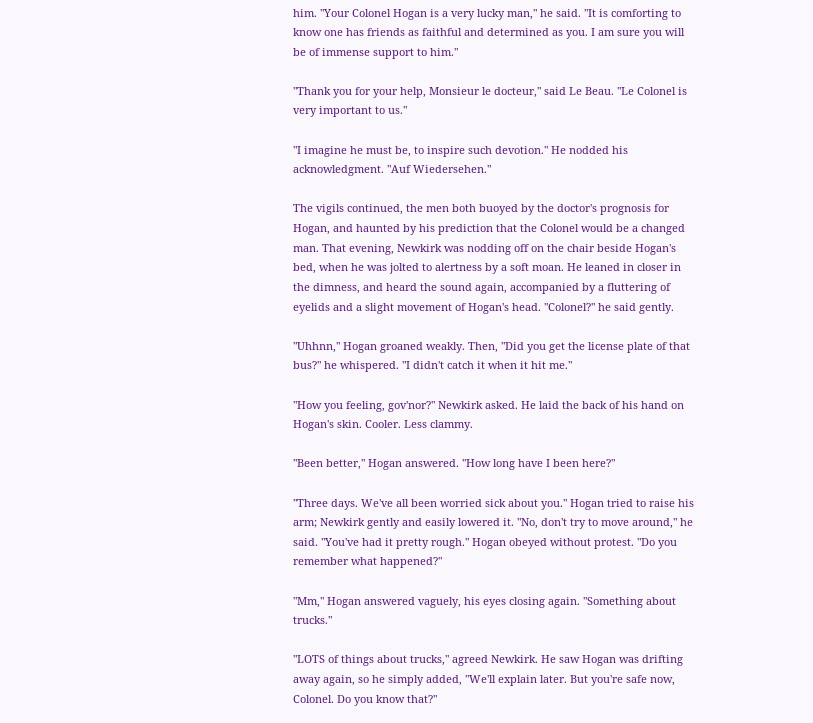him. "Your Colonel Hogan is a very lucky man," he said. "It is comforting to know one has friends as faithful and determined as you. I am sure you will be of immense support to him."

"Thank you for your help, Monsieur le docteur," said Le Beau. "Le Colonel is very important to us."

"I imagine he must be, to inspire such devotion." He nodded his acknowledgment. "Auf Wiedersehen."

The vigils continued, the men both buoyed by the doctor's prognosis for Hogan, and haunted by his prediction that the Colonel would be a changed man. That evening, Newkirk was nodding off on the chair beside Hogan's bed, when he was jolted to alertness by a soft moan. He leaned in closer in the dimness, and heard the sound again, accompanied by a fluttering of eyelids and a slight movement of Hogan's head. "Colonel?" he said gently.

"Uhhnn," Hogan groaned weakly. Then, "Did you get the license plate of that bus?" he whispered. "I didn't catch it when it hit me."

"How you feeling, gov'nor?" Newkirk asked. He laid the back of his hand on Hogan's skin. Cooler. Less clammy.

"Been better," Hogan answered. "How long have I been here?"

"Three days. We've all been worried sick about you." Hogan tried to raise his arm; Newkirk gently and easily lowered it. "No, don't try to move around," he said. "You've had it pretty rough." Hogan obeyed without protest. "Do you remember what happened?"

"Mm," Hogan answered vaguely, his eyes closing again. "Something about trucks."

"LOTS of things about trucks," agreed Newkirk. He saw Hogan was drifting away again, so he simply added, "We'll explain later. But you're safe now, Colonel. Do you know that?"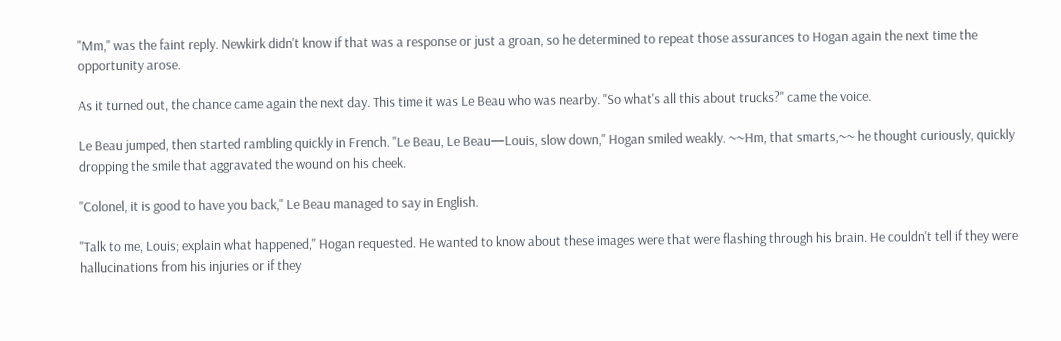"Mm," was the faint reply. Newkirk didn't know if that was a response or just a groan, so he determined to repeat those assurances to Hogan again the next time the opportunity arose.

As it turned out, the chance came again the next day. This time it was Le Beau who was nearby. "So what's all this about trucks?" came the voice.

Le Beau jumped, then started rambling quickly in French. "Le Beau, Le Beau—Louis, slow down," Hogan smiled weakly. ~~Hm, that smarts,~~ he thought curiously, quickly dropping the smile that aggravated the wound on his cheek.

"Colonel, it is good to have you back," Le Beau managed to say in English.

"Talk to me, Louis; explain what happened," Hogan requested. He wanted to know about these images were that were flashing through his brain. He couldn't tell if they were hallucinations from his injuries or if they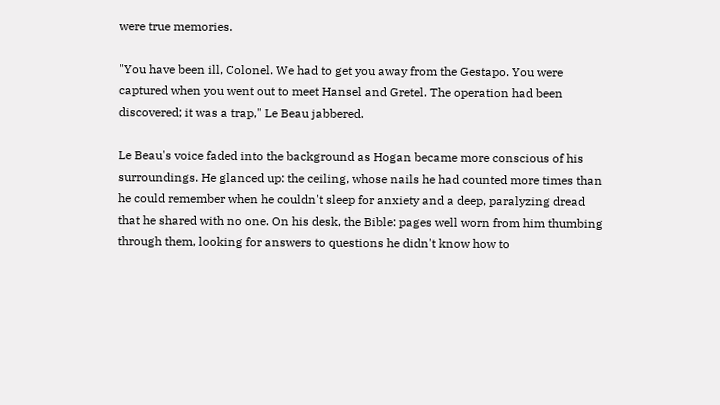were true memories.

"You have been ill, Colonel. We had to get you away from the Gestapo. You were captured when you went out to meet Hansel and Gretel. The operation had been discovered; it was a trap," Le Beau jabbered.

Le Beau's voice faded into the background as Hogan became more conscious of his surroundings. He glanced up: the ceiling, whose nails he had counted more times than he could remember when he couldn't sleep for anxiety and a deep, paralyzing dread that he shared with no one. On his desk, the Bible: pages well worn from him thumbing through them, looking for answers to questions he didn't know how to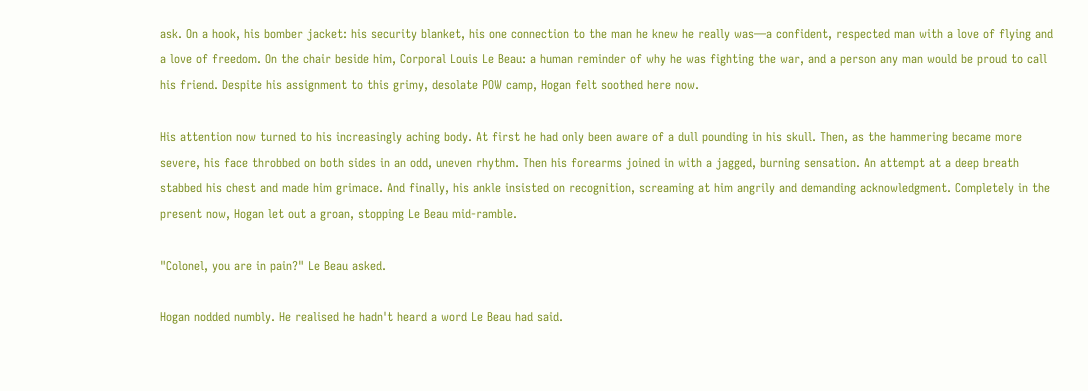ask. On a hook, his bomber jacket: his security blanket, his one connection to the man he knew he really was—a confident, respected man with a love of flying and a love of freedom. On the chair beside him, Corporal Louis Le Beau: a human reminder of why he was fighting the war, and a person any man would be proud to call his friend. Despite his assignment to this grimy, desolate POW camp, Hogan felt soothed here now.

His attention now turned to his increasingly aching body. At first he had only been aware of a dull pounding in his skull. Then, as the hammering became more severe, his face throbbed on both sides in an odd, uneven rhythm. Then his forearms joined in with a jagged, burning sensation. An attempt at a deep breath stabbed his chest and made him grimace. And finally, his ankle insisted on recognition, screaming at him angrily and demanding acknowledgment. Completely in the present now, Hogan let out a groan, stopping Le Beau mid-ramble.

"Colonel, you are in pain?" Le Beau asked.

Hogan nodded numbly. He realised he hadn't heard a word Le Beau had said.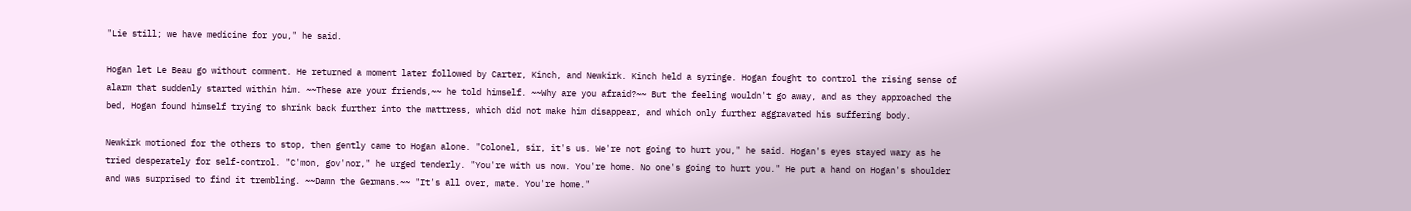"Lie still; we have medicine for you," he said.

Hogan let Le Beau go without comment. He returned a moment later followed by Carter, Kinch, and Newkirk. Kinch held a syringe. Hogan fought to control the rising sense of alarm that suddenly started within him. ~~These are your friends,~~ he told himself. ~~Why are you afraid?~~ But the feeling wouldn't go away, and as they approached the bed, Hogan found himself trying to shrink back further into the mattress, which did not make him disappear, and which only further aggravated his suffering body.

Newkirk motioned for the others to stop, then gently came to Hogan alone. "Colonel, sir, it's us. We're not going to hurt you," he said. Hogan's eyes stayed wary as he tried desperately for self-control. "C'mon, gov'nor," he urged tenderly. "You're with us now. You're home. No one's going to hurt you." He put a hand on Hogan's shoulder and was surprised to find it trembling. ~~Damn the Germans.~~ "It's all over, mate. You're home."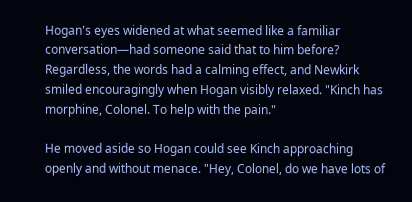Hogan's eyes widened at what seemed like a familiar conversation—had someone said that to him before? Regardless, the words had a calming effect, and Newkirk smiled encouragingly when Hogan visibly relaxed. "Kinch has morphine, Colonel. To help with the pain."

He moved aside so Hogan could see Kinch approaching openly and without menace. "Hey, Colonel, do we have lots of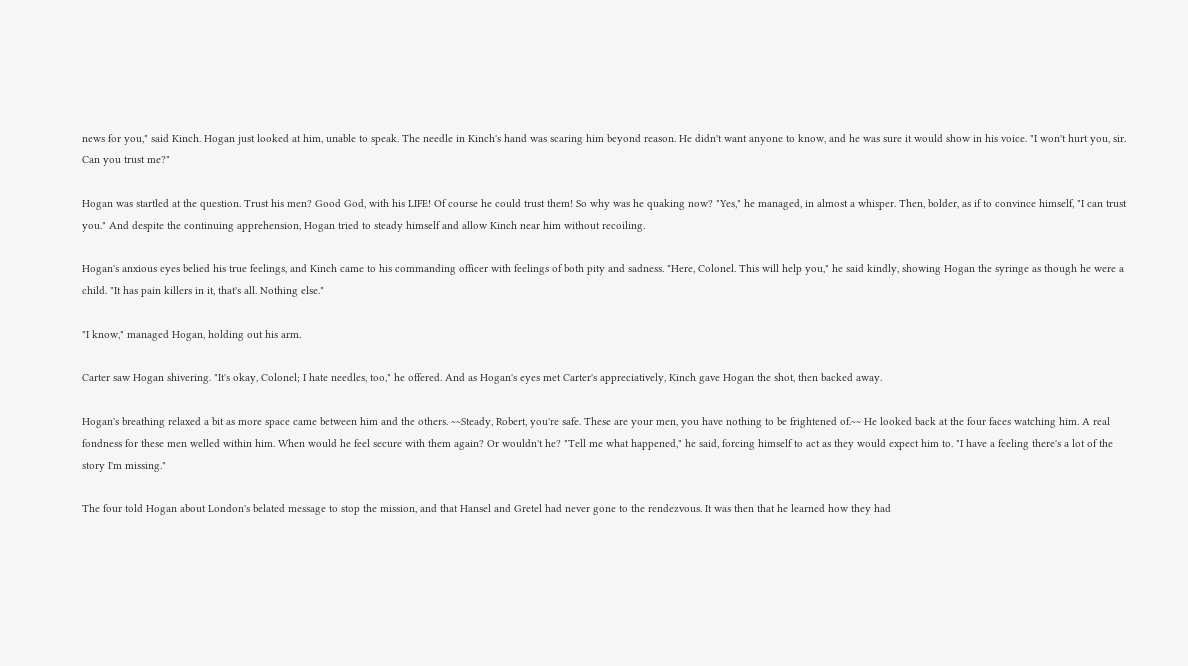news for you," said Kinch. Hogan just looked at him, unable to speak. The needle in Kinch's hand was scaring him beyond reason. He didn't want anyone to know, and he was sure it would show in his voice. "I won't hurt you, sir. Can you trust me?"

Hogan was startled at the question. Trust his men? Good God, with his LIFE! Of course he could trust them! So why was he quaking now? "Yes," he managed, in almost a whisper. Then, bolder, as if to convince himself, "I can trust you." And despite the continuing apprehension, Hogan tried to steady himself and allow Kinch near him without recoiling.

Hogan's anxious eyes belied his true feelings, and Kinch came to his commanding officer with feelings of both pity and sadness. "Here, Colonel. This will help you," he said kindly, showing Hogan the syringe as though he were a child. "It has pain killers in it, that's all. Nothing else."

"I know," managed Hogan, holding out his arm.

Carter saw Hogan shivering. "It's okay, Colonel; I hate needles, too," he offered. And as Hogan's eyes met Carter's appreciatively, Kinch gave Hogan the shot, then backed away.

Hogan's breathing relaxed a bit as more space came between him and the others. ~~Steady, Robert, you're safe. These are your men, you have nothing to be frightened of.~~ He looked back at the four faces watching him. A real fondness for these men welled within him. When would he feel secure with them again? Or wouldn't he? "Tell me what happened," he said, forcing himself to act as they would expect him to. "I have a feeling there's a lot of the story I'm missing."

The four told Hogan about London's belated message to stop the mission, and that Hansel and Gretel had never gone to the rendezvous. It was then that he learned how they had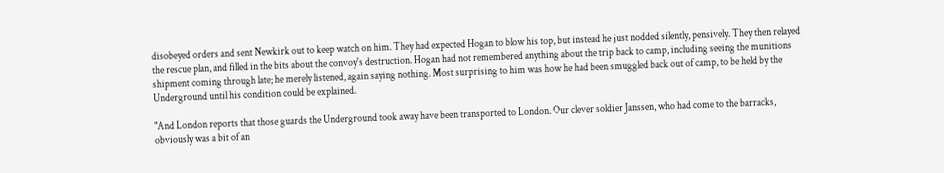disobeyed orders and sent Newkirk out to keep watch on him. They had expected Hogan to blow his top, but instead he just nodded silently, pensively. They then relayed the rescue plan, and filled in the bits about the convoy's destruction. Hogan had not remembered anything about the trip back to camp, including seeing the munitions shipment coming through late; he merely listened, again saying nothing. Most surprising to him was how he had been smuggled back out of camp, to be held by the Underground until his condition could be explained.

"And London reports that those guards the Underground took away have been transported to London. Our clever soldier Janssen, who had come to the barracks, obviously was a bit of an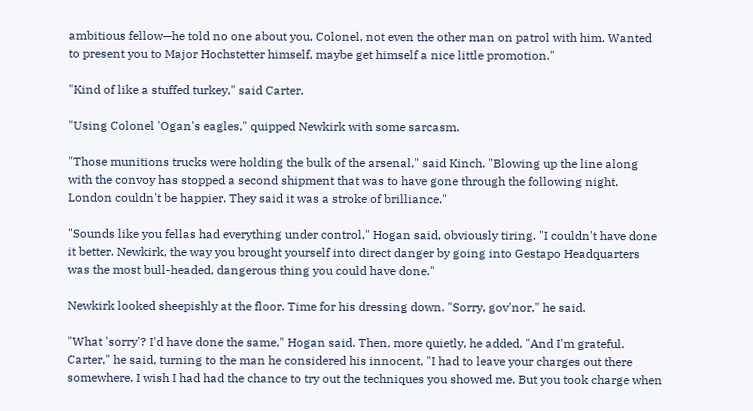ambitious fellow—he told no one about you, Colonel, not even the other man on patrol with him. Wanted to present you to Major Hochstetter himself, maybe get himself a nice little promotion."

"Kind of like a stuffed turkey," said Carter.

"Using Colonel 'Ogan's eagles," quipped Newkirk with some sarcasm.

"Those munitions trucks were holding the bulk of the arsenal," said Kinch. "Blowing up the line along with the convoy has stopped a second shipment that was to have gone through the following night. London couldn't be happier. They said it was a stroke of brilliance."

"Sounds like you fellas had everything under control," Hogan said, obviously tiring. "I couldn't have done it better. Newkirk, the way you brought yourself into direct danger by going into Gestapo Headquarters was the most bull-headed, dangerous thing you could have done."

Newkirk looked sheepishly at the floor. Time for his dressing down. "Sorry, gov'nor," he said.

"What 'sorry'? I'd have done the same," Hogan said. Then, more quietly, he added, "And I'm grateful. Carter," he said, turning to the man he considered his innocent, "I had to leave your charges out there somewhere. I wish I had had the chance to try out the techniques you showed me. But you took charge when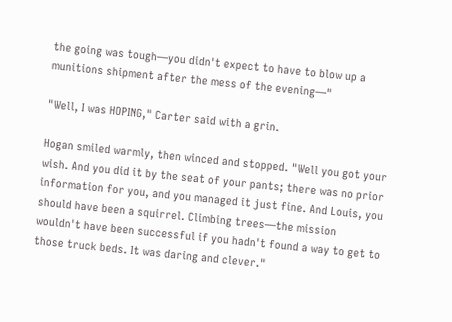the going was tough—you didn't expect to have to blow up a munitions shipment after the mess of the evening—"

"Well, I was HOPING," Carter said with a grin.

Hogan smiled warmly, then winced and stopped. "Well you got your wish. And you did it by the seat of your pants; there was no prior information for you, and you managed it just fine. And Louis, you should have been a squirrel. Climbing trees—the mission wouldn't have been successful if you hadn't found a way to get to those truck beds. It was daring and clever."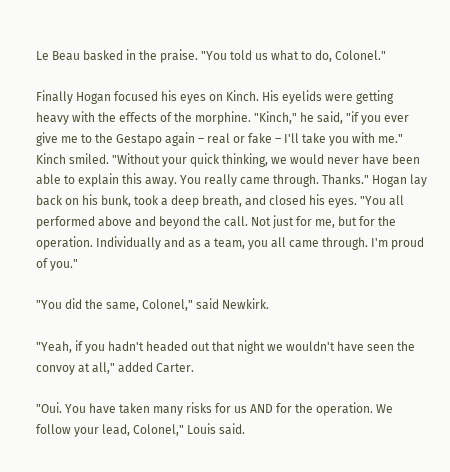Le Beau basked in the praise. "You told us what to do, Colonel."

Finally Hogan focused his eyes on Kinch. His eyelids were getting heavy with the effects of the morphine. "Kinch," he said, "if you ever give me to the Gestapo again – real or fake – I'll take you with me." Kinch smiled. "Without your quick thinking, we would never have been able to explain this away. You really came through. Thanks." Hogan lay back on his bunk, took a deep breath, and closed his eyes. "You all performed above and beyond the call. Not just for me, but for the operation. Individually and as a team, you all came through. I'm proud of you."

"You did the same, Colonel," said Newkirk.

"Yeah, if you hadn't headed out that night we wouldn't have seen the convoy at all," added Carter.

"Oui. You have taken many risks for us AND for the operation. We follow your lead, Colonel," Louis said.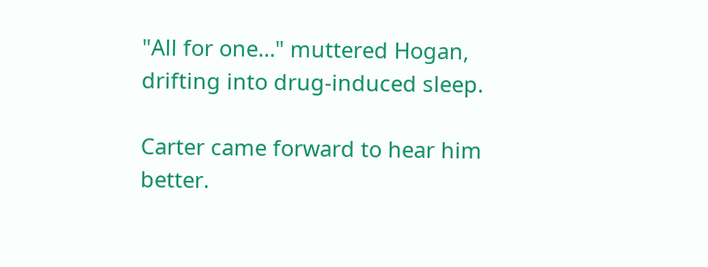"All for one…" muttered Hogan, drifting into drug-induced sleep.

Carter came forward to hear him better.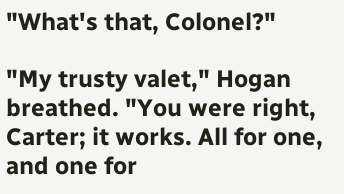"What's that, Colonel?"

"My trusty valet," Hogan breathed. "You were right, Carter; it works. All for one, and one for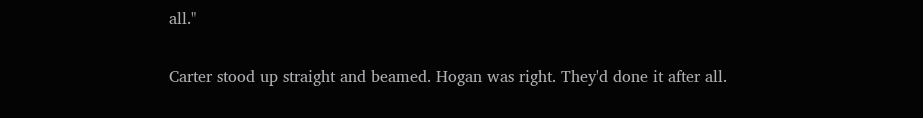all."

Carter stood up straight and beamed. Hogan was right. They'd done it after all.